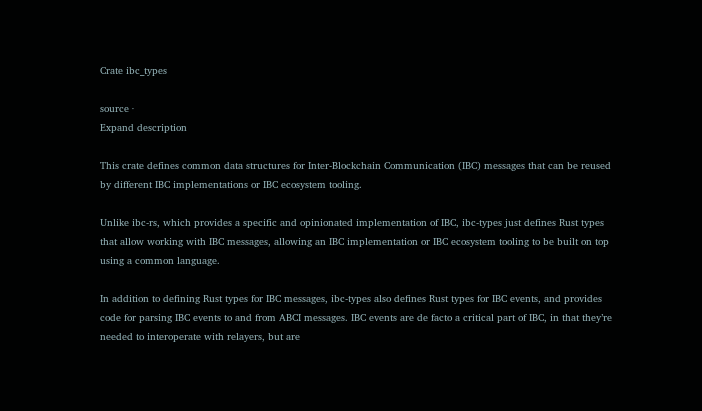Crate ibc_types

source ·
Expand description

This crate defines common data structures for Inter-Blockchain Communication (IBC) messages that can be reused by different IBC implementations or IBC ecosystem tooling.

Unlike ibc-rs, which provides a specific and opinionated implementation of IBC, ibc-types just defines Rust types that allow working with IBC messages, allowing an IBC implementation or IBC ecosystem tooling to be built on top using a common language.

In addition to defining Rust types for IBC messages, ibc-types also defines Rust types for IBC events, and provides code for parsing IBC events to and from ABCI messages. IBC events are de facto a critical part of IBC, in that they’re needed to interoperate with relayers, but are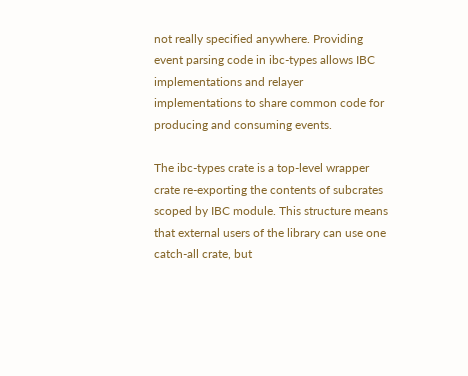not really specified anywhere. Providing event parsing code in ibc-types allows IBC implementations and relayer implementations to share common code for producing and consuming events.

The ibc-types crate is a top-level wrapper crate re-exporting the contents of subcrates scoped by IBC module. This structure means that external users of the library can use one catch-all crate, but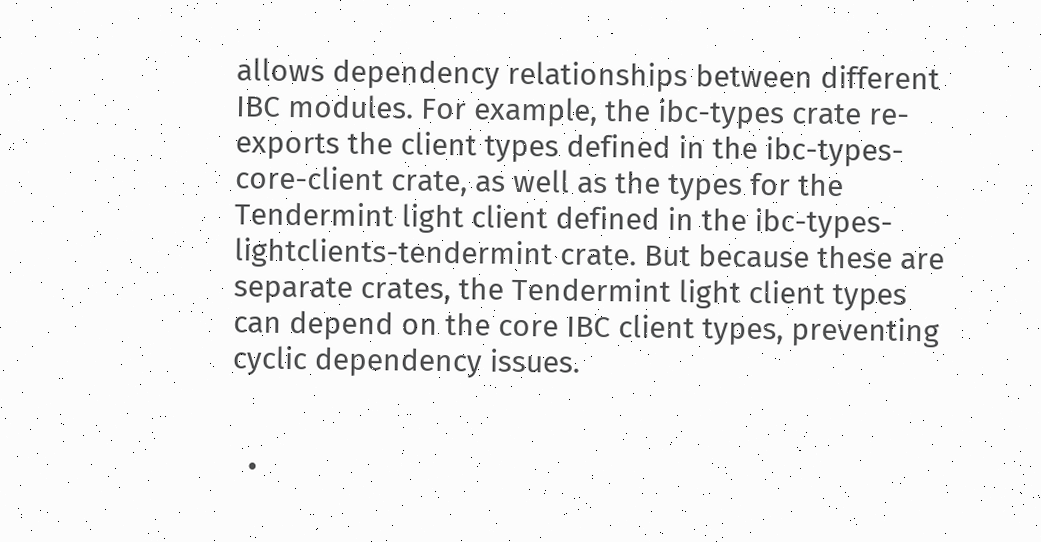allows dependency relationships between different IBC modules. For example, the ibc-types crate re-exports the client types defined in the ibc-types-core-client crate, as well as the types for the Tendermint light client defined in the ibc-types-lightclients-tendermint crate. But because these are separate crates, the Tendermint light client types can depend on the core IBC client types, preventing cyclic dependency issues.


  •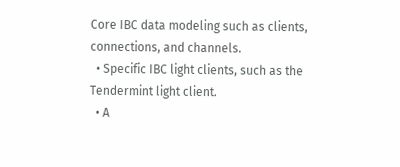Core IBC data modeling such as clients, connections, and channels.
  • Specific IBC light clients, such as the Tendermint light client.
  • A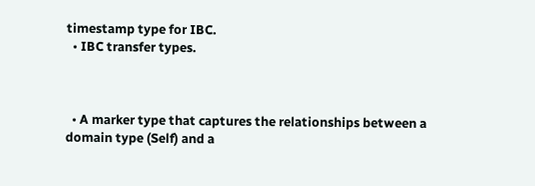timestamp type for IBC.
  • IBC transfer types.



  • A marker type that captures the relationships between a domain type (Self) and a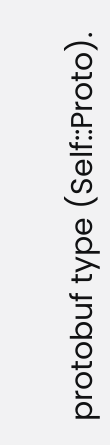protobuf type (Self::Proto).